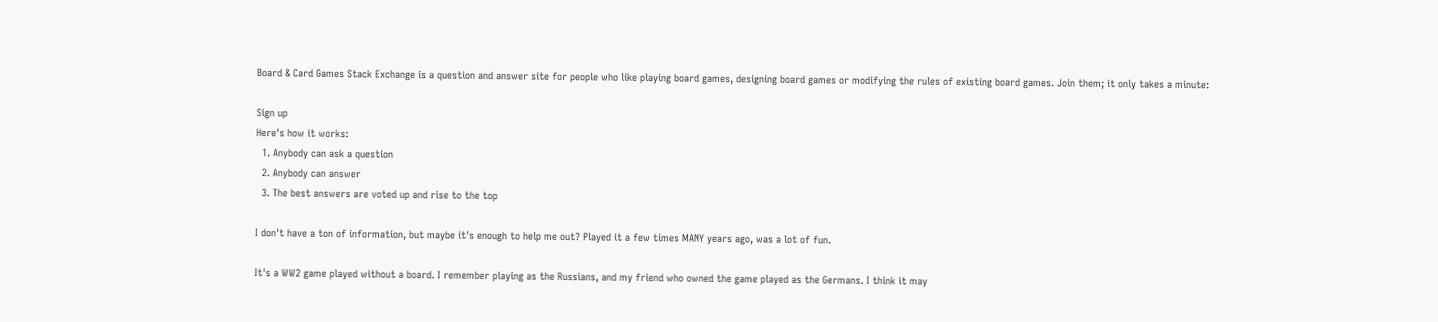Board & Card Games Stack Exchange is a question and answer site for people who like playing board games, designing board games or modifying the rules of existing board games. Join them; it only takes a minute:

Sign up
Here's how it works:
  1. Anybody can ask a question
  2. Anybody can answer
  3. The best answers are voted up and rise to the top

I don't have a ton of information, but maybe it's enough to help me out? Played it a few times MANY years ago, was a lot of fun.

It's a WW2 game played without a board. I remember playing as the Russians, and my friend who owned the game played as the Germans. I think it may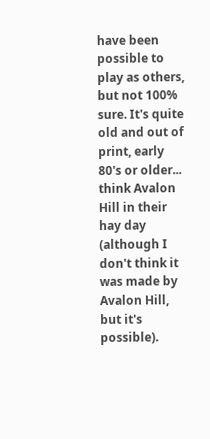have been possible to play as others, but not 100% sure. It's quite old and out of print, early 80's or older... think Avalon Hill in their hay day (although I don't think it was made by Avalon Hill, but it's possible).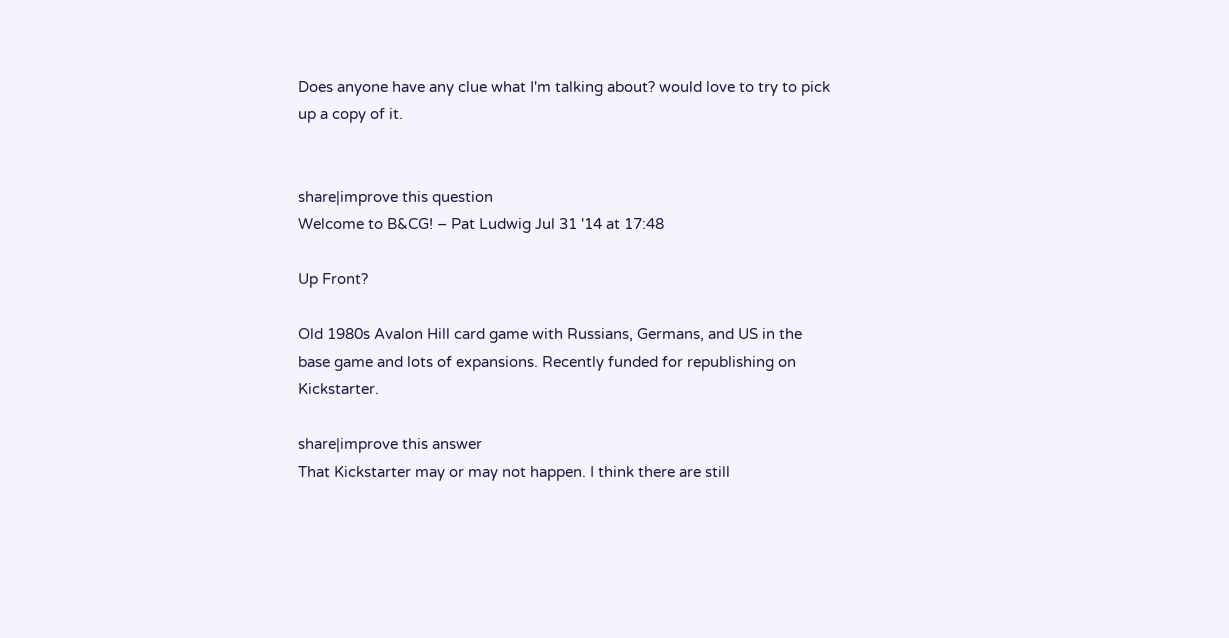Does anyone have any clue what I'm talking about? would love to try to pick up a copy of it.


share|improve this question
Welcome to B&CG! – Pat Ludwig Jul 31 '14 at 17:48

Up Front?

Old 1980s Avalon Hill card game with Russians, Germans, and US in the base game and lots of expansions. Recently funded for republishing on Kickstarter.

share|improve this answer
That Kickstarter may or may not happen. I think there are still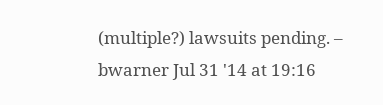(multiple?) lawsuits pending. – bwarner Jul 31 '14 at 19:16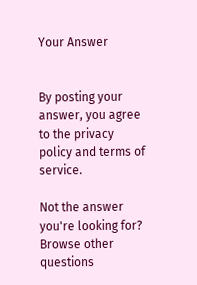Your Answer


By posting your answer, you agree to the privacy policy and terms of service.

Not the answer you're looking for? Browse other questions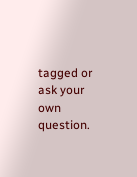tagged or ask your own question.